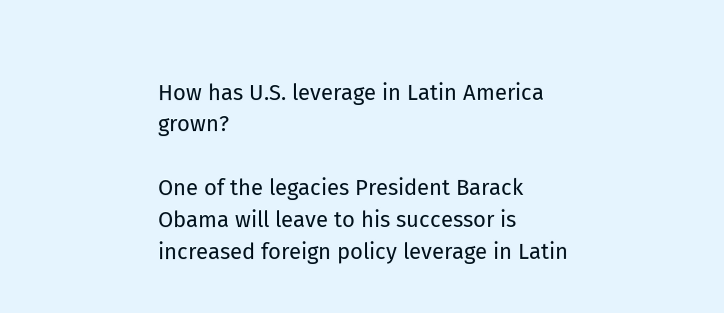How has U.S. leverage in Latin America grown?

One of the legacies President Barack Obama will leave to his successor is increased foreign policy leverage in Latin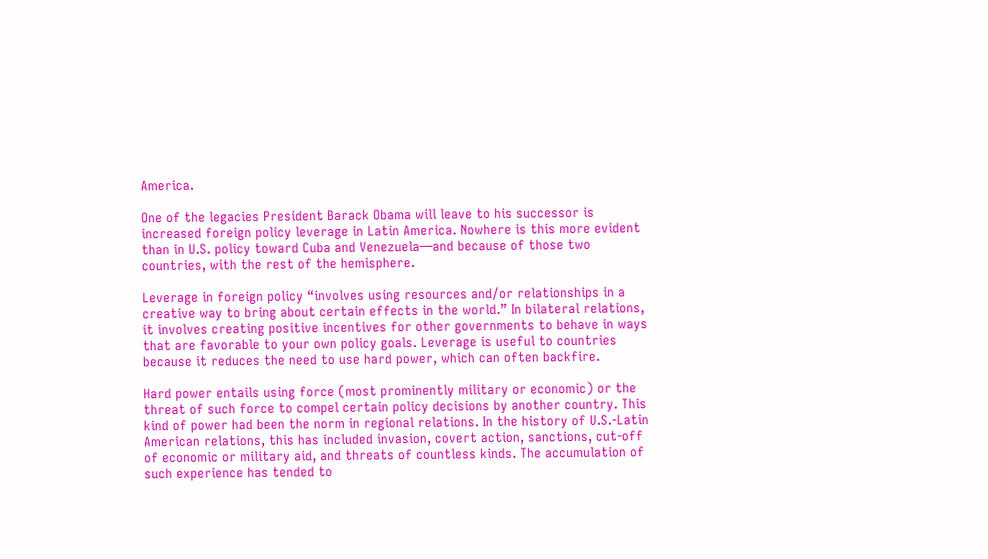America.

One of the legacies President Barack Obama will leave to his successor is increased foreign policy leverage in Latin America. Nowhere is this more evident than in U.S. policy toward Cuba and Venezuela—and because of those two countries, with the rest of the hemisphere.

Leverage in foreign policy “involves using resources and/or relationships in a creative way to bring about certain effects in the world.” In bilateral relations, it involves creating positive incentives for other governments to behave in ways that are favorable to your own policy goals. Leverage is useful to countries because it reduces the need to use hard power, which can often backfire.

Hard power entails using force (most prominently military or economic) or the threat of such force to compel certain policy decisions by another country. This kind of power had been the norm in regional relations. In the history of U.S.-Latin American relations, this has included invasion, covert action, sanctions, cut-off of economic or military aid, and threats of countless kinds. The accumulation of such experience has tended to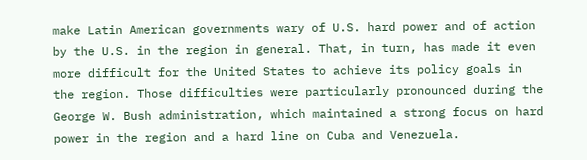make Latin American governments wary of U.S. hard power and of action by the U.S. in the region in general. That, in turn, has made it even more difficult for the United States to achieve its policy goals in the region. Those difficulties were particularly pronounced during the George W. Bush administration, which maintained a strong focus on hard power in the region and a hard line on Cuba and Venezuela.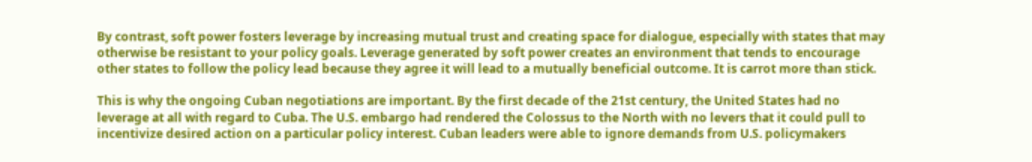By contrast, soft power fosters leverage by increasing mutual trust and creating space for dialogue, especially with states that may otherwise be resistant to your policy goals. Leverage generated by soft power creates an environment that tends to encourage other states to follow the policy lead because they agree it will lead to a mutually beneficial outcome. It is carrot more than stick.

This is why the ongoing Cuban negotiations are important. By the first decade of the 21st century, the United States had no leverage at all with regard to Cuba. The U.S. embargo had rendered the Colossus to the North with no levers that it could pull to incentivize desired action on a particular policy interest. Cuban leaders were able to ignore demands from U.S. policymakers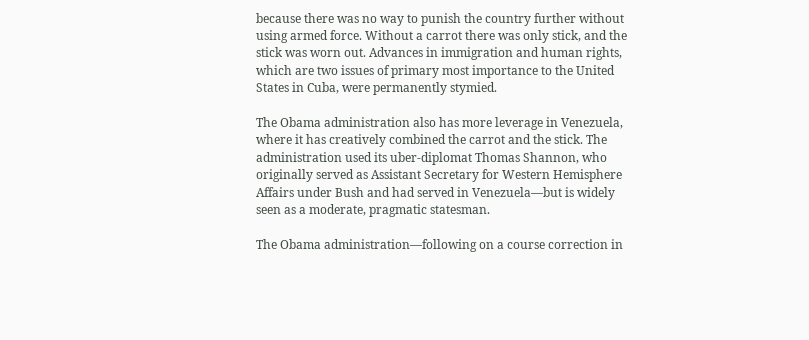because there was no way to punish the country further without using armed force. Without a carrot there was only stick, and the stick was worn out. Advances in immigration and human rights, which are two issues of primary most importance to the United States in Cuba, were permanently stymied.

The Obama administration also has more leverage in Venezuela, where it has creatively combined the carrot and the stick. The administration used its uber-diplomat Thomas Shannon, who originally served as Assistant Secretary for Western Hemisphere Affairs under Bush and had served in Venezuela—but is widely seen as a moderate, pragmatic statesman.

The Obama administration—following on a course correction in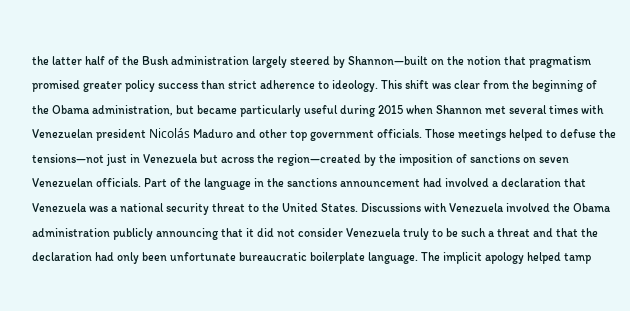the latter half of the Bush administration largely steered by Shannon—built on the notion that pragmatism promised greater policy success than strict adherence to ideology. This shift was clear from the beginning of the Obama administration, but became particularly useful during 2015 when Shannon met several times with Venezuelan president Nicolás Maduro and other top government officials. Those meetings helped to defuse the tensions—not just in Venezuela but across the region—created by the imposition of sanctions on seven Venezuelan officials. Part of the language in the sanctions announcement had involved a declaration that Venezuela was a national security threat to the United States. Discussions with Venezuela involved the Obama administration publicly announcing that it did not consider Venezuela truly to be such a threat and that the declaration had only been unfortunate bureaucratic boilerplate language. The implicit apology helped tamp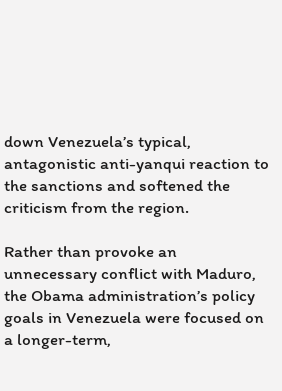down Venezuela’s typical, antagonistic anti-yanqui reaction to the sanctions and softened the criticism from the region.

Rather than provoke an unnecessary conflict with Maduro, the Obama administration’s policy goals in Venezuela were focused on a longer-term,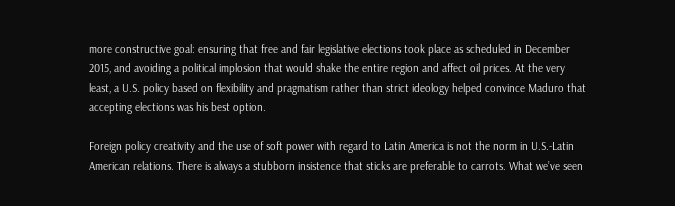more constructive goal: ensuring that free and fair legislative elections took place as scheduled in December 2015, and avoiding a political implosion that would shake the entire region and affect oil prices. At the very least, a U.S. policy based on flexibility and pragmatism rather than strict ideology helped convince Maduro that accepting elections was his best option.

Foreign policy creativity and the use of soft power with regard to Latin America is not the norm in U.S.-Latin American relations. There is always a stubborn insistence that sticks are preferable to carrots. What we’ve seen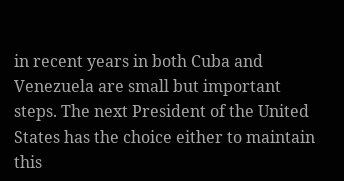in recent years in both Cuba and Venezuela are small but important steps. The next President of the United States has the choice either to maintain this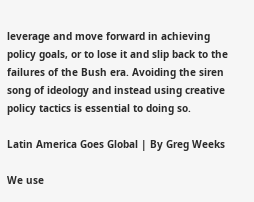leverage and move forward in achieving policy goals, or to lose it and slip back to the failures of the Bush era. Avoiding the siren song of ideology and instead using creative policy tactics is essential to doing so.

Latin America Goes Global | By Greg Weeks

We use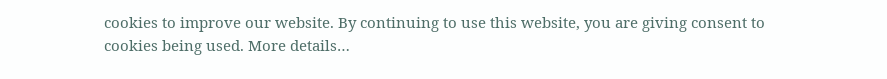cookies to improve our website. By continuing to use this website, you are giving consent to cookies being used. More details…